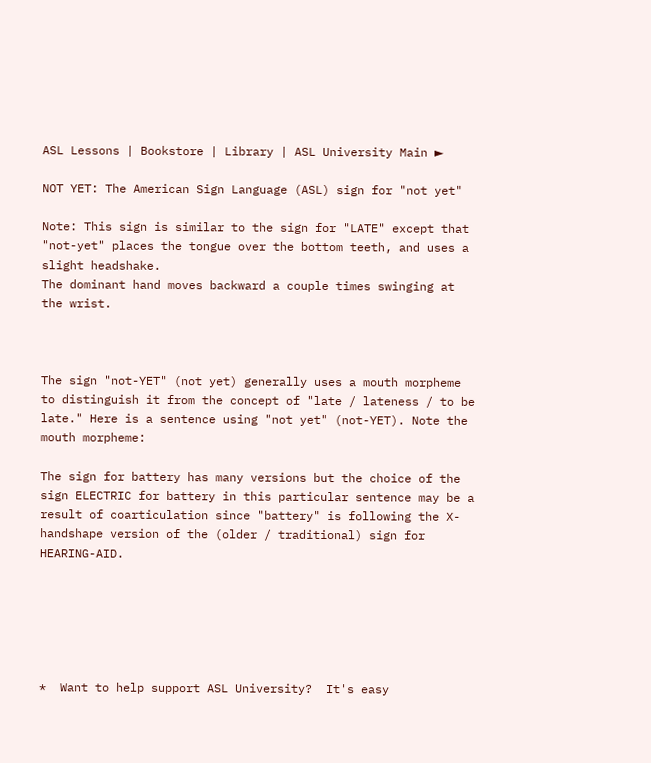ASL Lessons | Bookstore | Library | ASL University Main ►

NOT YET: The American Sign Language (ASL) sign for "not yet"

Note: This sign is similar to the sign for "LATE" except that "not-yet" places the tongue over the bottom teeth, and uses a slight headshake.
The dominant hand moves backward a couple times swinging at the wrist.



The sign "not-YET" (not yet) generally uses a mouth morpheme to distinguish it from the concept of "late / lateness / to be late." Here is a sentence using "not yet" (not-YET). Note the mouth morpheme:

The sign for battery has many versions but the choice of the sign ELECTRIC for battery in this particular sentence may be a result of coarticulation since "battery" is following the X-handshape version of the (older / traditional) sign for HEARING-AID.






*  Want to help support ASL University?  It's easy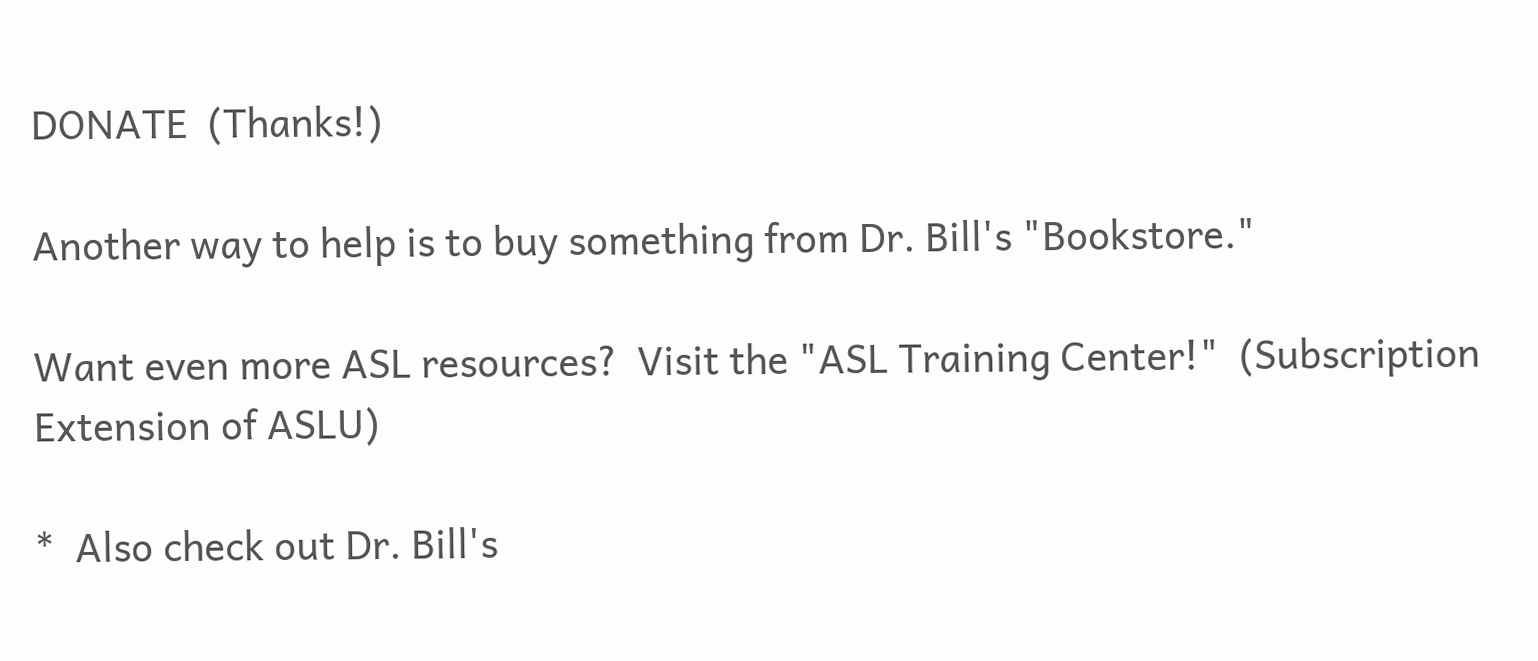DONATE  (Thanks!)

Another way to help is to buy something from Dr. Bill's "Bookstore."

Want even more ASL resources?  Visit the "ASL Training Center!"  (Subscription Extension of ASLU)

*  Also check out Dr. Bill's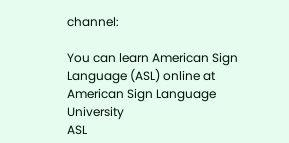channel:

You can learn American Sign Language (ASL) online at American Sign Language University
ASL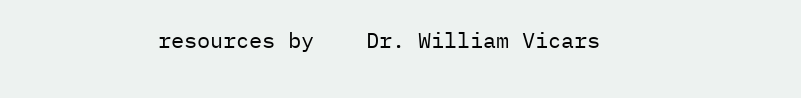resources by    Dr. William Vicars